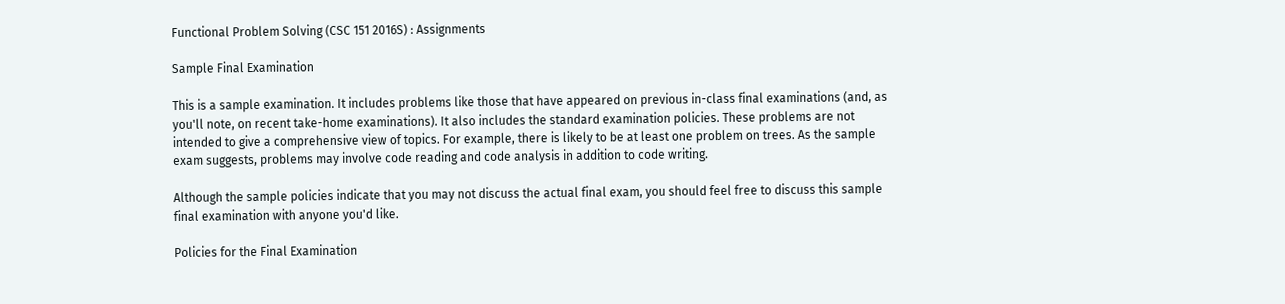Functional Problem Solving (CSC 151 2016S) : Assignments

Sample Final Examination

This is a sample examination. It includes problems like those that have appeared on previous in-class final examinations (and, as you'll note, on recent take-home examinations). It also includes the standard examination policies. These problems are not intended to give a comprehensive view of topics. For example, there is likely to be at least one problem on trees. As the sample exam suggests, problems may involve code reading and code analysis in addition to code writing.

Although the sample policies indicate that you may not discuss the actual final exam, you should feel free to discuss this sample final examination with anyone you'd like.

Policies for the Final Examination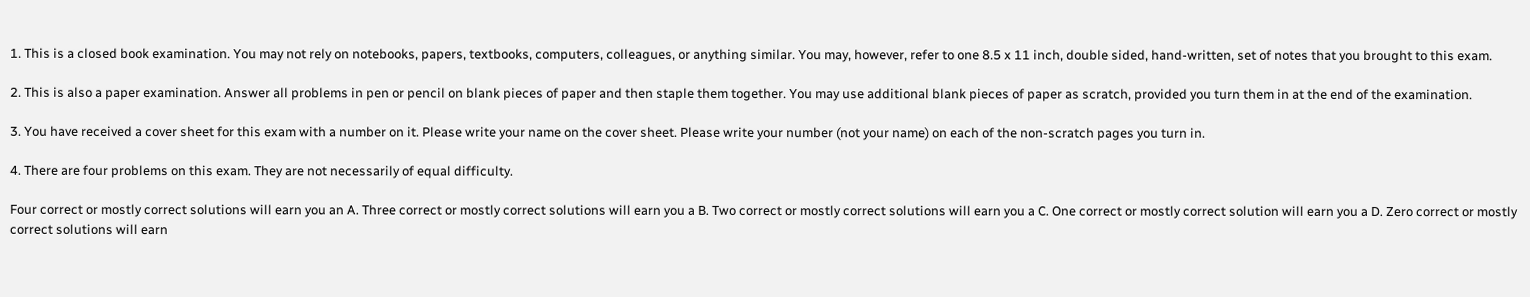1. This is a closed book examination. You may not rely on notebooks, papers, textbooks, computers, colleagues, or anything similar. You may, however, refer to one 8.5 x 11 inch, double sided, hand-written, set of notes that you brought to this exam.

2. This is also a paper examination. Answer all problems in pen or pencil on blank pieces of paper and then staple them together. You may use additional blank pieces of paper as scratch, provided you turn them in at the end of the examination.

3. You have received a cover sheet for this exam with a number on it. Please write your name on the cover sheet. Please write your number (not your name) on each of the non-scratch pages you turn in.

4. There are four problems on this exam. They are not necessarily of equal difficulty.

Four correct or mostly correct solutions will earn you an A. Three correct or mostly correct solutions will earn you a B. Two correct or mostly correct solutions will earn you a C. One correct or mostly correct solution will earn you a D. Zero correct or mostly correct solutions will earn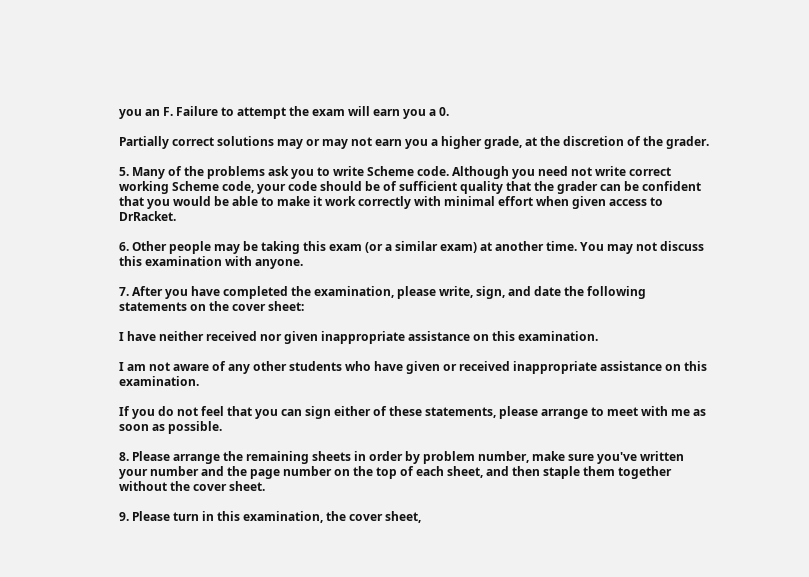you an F. Failure to attempt the exam will earn you a 0.

Partially correct solutions may or may not earn you a higher grade, at the discretion of the grader.

5. Many of the problems ask you to write Scheme code. Although you need not write correct working Scheme code, your code should be of sufficient quality that the grader can be confident that you would be able to make it work correctly with minimal effort when given access to DrRacket.

6. Other people may be taking this exam (or a similar exam) at another time. You may not discuss this examination with anyone.

7. After you have completed the examination, please write, sign, and date the following statements on the cover sheet:

I have neither received nor given inappropriate assistance on this examination.

I am not aware of any other students who have given or received inappropriate assistance on this examination.

If you do not feel that you can sign either of these statements, please arrange to meet with me as soon as possible.

8. Please arrange the remaining sheets in order by problem number, make sure you've written your number and the page number on the top of each sheet, and then staple them together without the cover sheet.

9. Please turn in this examination, the cover sheet,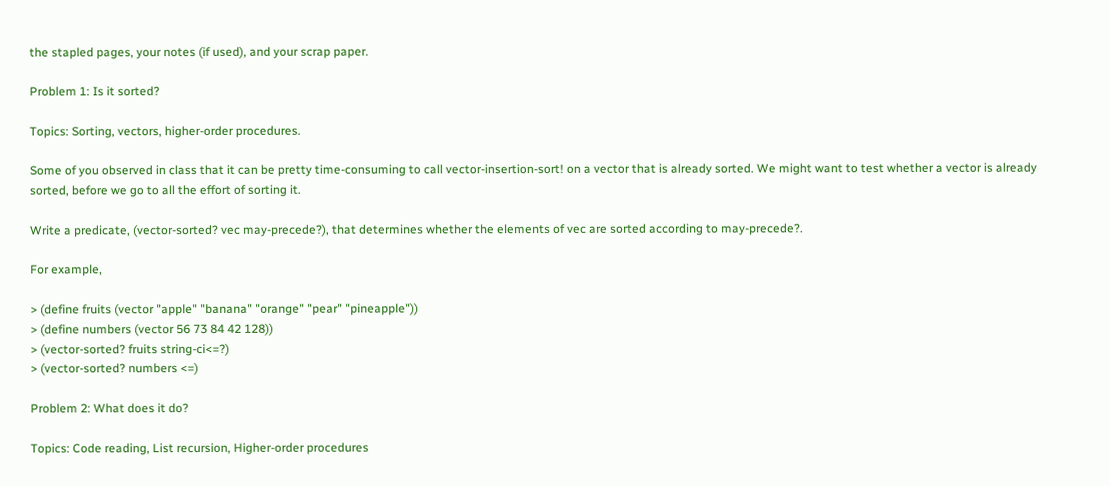the stapled pages, your notes (if used), and your scrap paper.

Problem 1: Is it sorted?

Topics: Sorting, vectors, higher-order procedures.

Some of you observed in class that it can be pretty time-consuming to call vector-insertion-sort! on a vector that is already sorted. We might want to test whether a vector is already sorted, before we go to all the effort of sorting it.

Write a predicate, (vector-sorted? vec may-precede?), that determines whether the elements of vec are sorted according to may-precede?.

For example,

> (define fruits (vector "apple" "banana" "orange" "pear" "pineapple"))
> (define numbers (vector 56 73 84 42 128))
> (vector-sorted? fruits string-ci<=?)
> (vector-sorted? numbers <=)

Problem 2: What does it do?

Topics: Code reading, List recursion, Higher-order procedures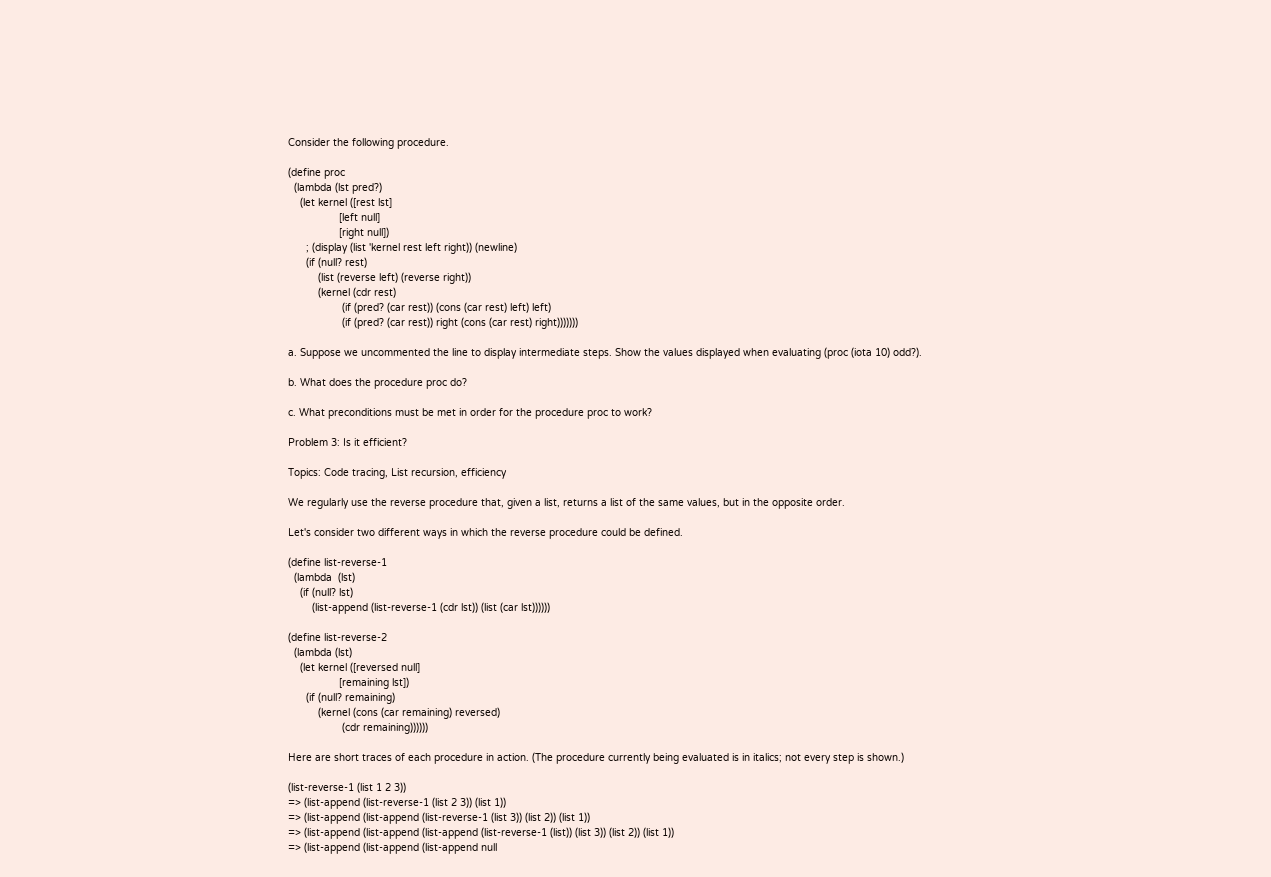Consider the following procedure.

(define proc
  (lambda (lst pred?)
    (let kernel ([rest lst]
                 [left null]
                 [right null])
      ; (display (list 'kernel rest left right)) (newline)
      (if (null? rest)
          (list (reverse left) (reverse right))
          (kernel (cdr rest)
                  (if (pred? (car rest)) (cons (car rest) left) left)
                  (if (pred? (car rest)) right (cons (car rest) right)))))))

a. Suppose we uncommented the line to display intermediate steps. Show the values displayed when evaluating (proc (iota 10) odd?).

b. What does the procedure proc do?

c. What preconditions must be met in order for the procedure proc to work?

Problem 3: Is it efficient?

Topics: Code tracing, List recursion, efficiency

We regularly use the reverse procedure that, given a list, returns a list of the same values, but in the opposite order.

Let's consider two different ways in which the reverse procedure could be defined.

(define list-reverse-1
  (lambda  (lst)
    (if (null? lst)
        (list-append (list-reverse-1 (cdr lst)) (list (car lst))))))

(define list-reverse-2
  (lambda (lst)
    (let kernel ([reversed null]
                 [remaining lst])
      (if (null? remaining)
          (kernel (cons (car remaining) reversed)
                  (cdr remaining))))))

Here are short traces of each procedure in action. (The procedure currently being evaluated is in italics; not every step is shown.)

(list-reverse-1 (list 1 2 3))
=> (list-append (list-reverse-1 (list 2 3)) (list 1))
=> (list-append (list-append (list-reverse-1 (list 3)) (list 2)) (list 1))
=> (list-append (list-append (list-append (list-reverse-1 (list)) (list 3)) (list 2)) (list 1))
=> (list-append (list-append (list-append null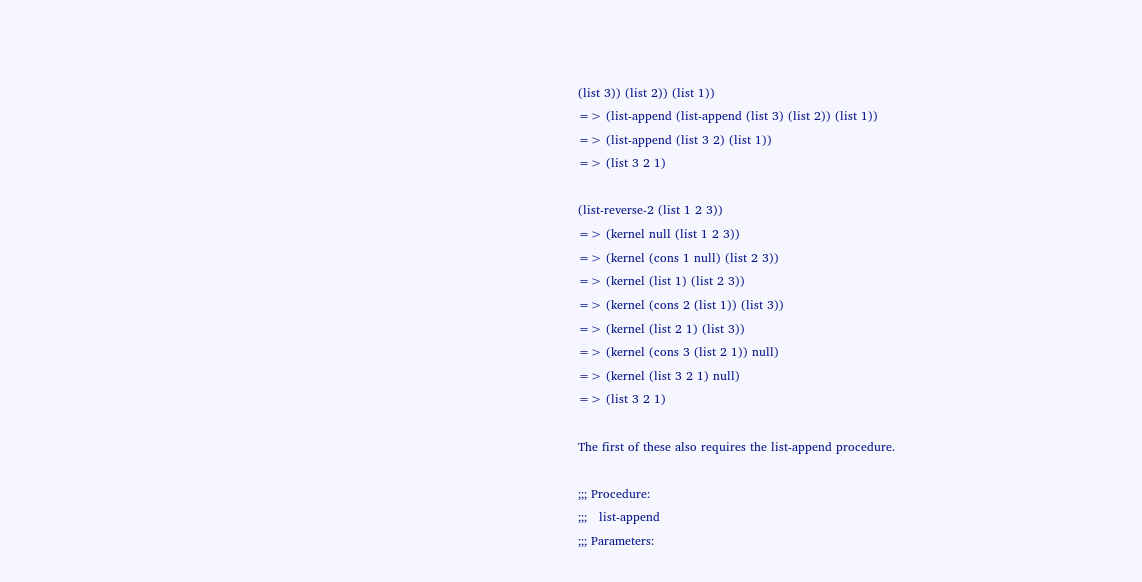(list 3)) (list 2)) (list 1))
=> (list-append (list-append (list 3) (list 2)) (list 1))
=> (list-append (list 3 2) (list 1))
=> (list 3 2 1)

(list-reverse-2 (list 1 2 3))
=> (kernel null (list 1 2 3))
=> (kernel (cons 1 null) (list 2 3))
=> (kernel (list 1) (list 2 3))
=> (kernel (cons 2 (list 1)) (list 3))
=> (kernel (list 2 1) (list 3))
=> (kernel (cons 3 (list 2 1)) null)
=> (kernel (list 3 2 1) null)
=> (list 3 2 1)

The first of these also requires the list-append procedure.

;;; Procedure:
;;;   list-append
;;; Parameters: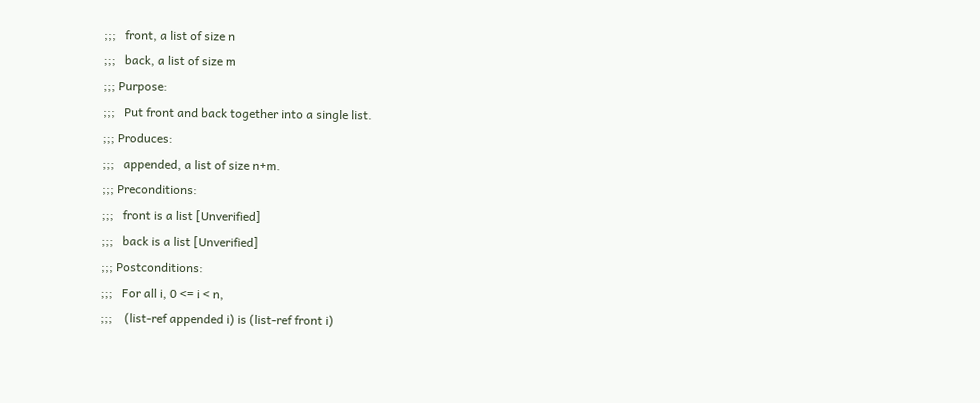;;;   front, a list of size n
;;;   back, a list of size m
;;; Purpose:
;;;   Put front and back together into a single list.
;;; Produces:
;;;   appended, a list of size n+m.
;;; Preconditions:
;;;   front is a list [Unverified]
;;;   back is a list [Unverified]
;;; Postconditions:
;;;   For all i, 0 <= i < n,
;;;    (list-ref appended i) is (list-ref front i)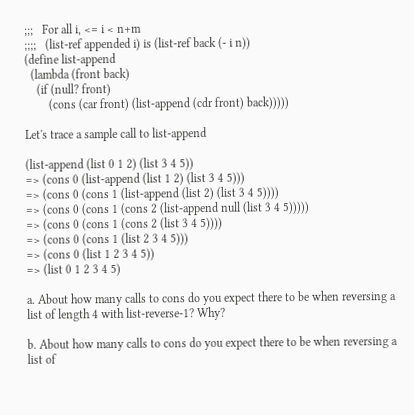;;;   For all i, <= i < n+m
;;;;   (list-ref appended i) is (list-ref back (- i n))
(define list-append
  (lambda (front back)
    (if (null? front)
        (cons (car front) (list-append (cdr front) back)))))

Let's trace a sample call to list-append

(list-append (list 0 1 2) (list 3 4 5))
=> (cons 0 (list-append (list 1 2) (list 3 4 5)))
=> (cons 0 (cons 1 (list-append (list 2) (list 3 4 5))))
=> (cons 0 (cons 1 (cons 2 (list-append null (list 3 4 5)))))
=> (cons 0 (cons 1 (cons 2 (list 3 4 5))))
=> (cons 0 (cons 1 (list 2 3 4 5)))
=> (cons 0 (list 1 2 3 4 5))
=> (list 0 1 2 3 4 5)

a. About how many calls to cons do you expect there to be when reversing a list of length 4 with list-reverse-1? Why?

b. About how many calls to cons do you expect there to be when reversing a list of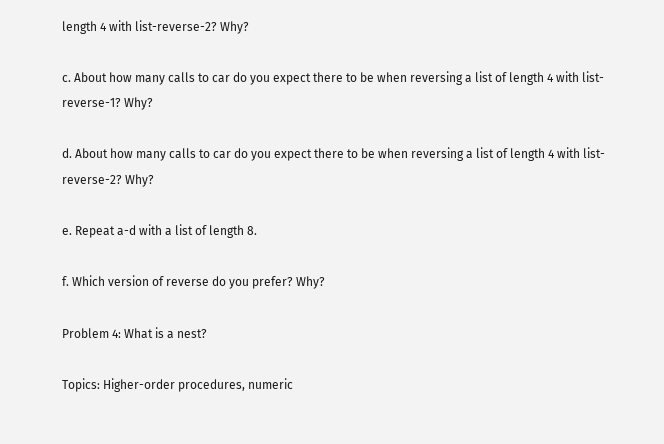length 4 with list-reverse-2? Why?

c. About how many calls to car do you expect there to be when reversing a list of length 4 with list-reverse-1? Why?

d. About how many calls to car do you expect there to be when reversing a list of length 4 with list-reverse-2? Why?

e. Repeat a-d with a list of length 8.

f. Which version of reverse do you prefer? Why?

Problem 4: What is a nest?

Topics: Higher-order procedures, numeric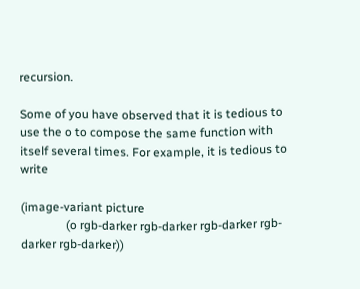recursion.

Some of you have observed that it is tedious to use the o to compose the same function with itself several times. For example, it is tedious to write

(image-variant picture
               (o rgb-darker rgb-darker rgb-darker rgb-darker rgb-darker))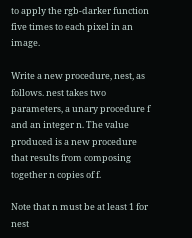to apply the rgb-darker function five times to each pixel in an image.

Write a new procedure, nest, as follows. nest takes two parameters, a unary procedure f and an integer n. The value produced is a new procedure that results from composing together n copies of f.

Note that n must be at least 1 for nest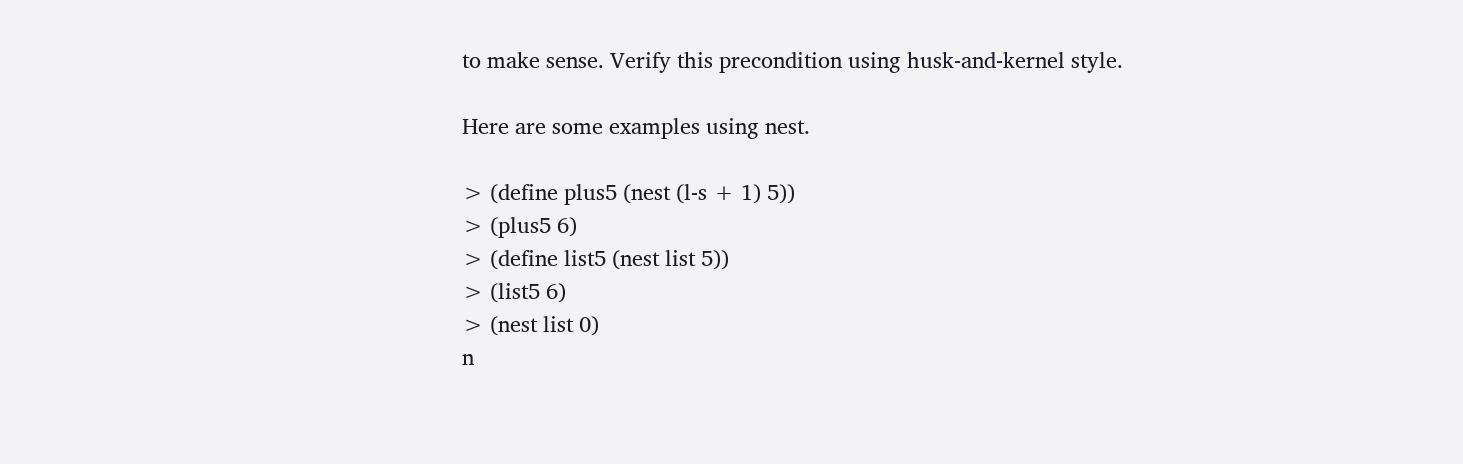to make sense. Verify this precondition using husk-and-kernel style.

Here are some examples using nest.

> (define plus5 (nest (l-s + 1) 5))
> (plus5 6)
> (define list5 (nest list 5))
> (list5 6)
> (nest list 0)
n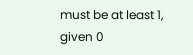must be at least 1, given 0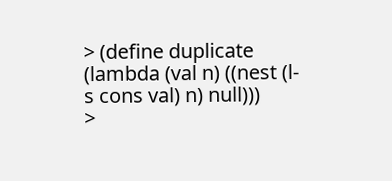> (define duplicate (lambda (val n) ((nest (l-s cons val) n) null)))
>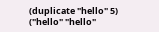(duplicate "hello" 5)
("hello" "hello"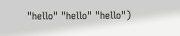"hello" "hello" "hello")